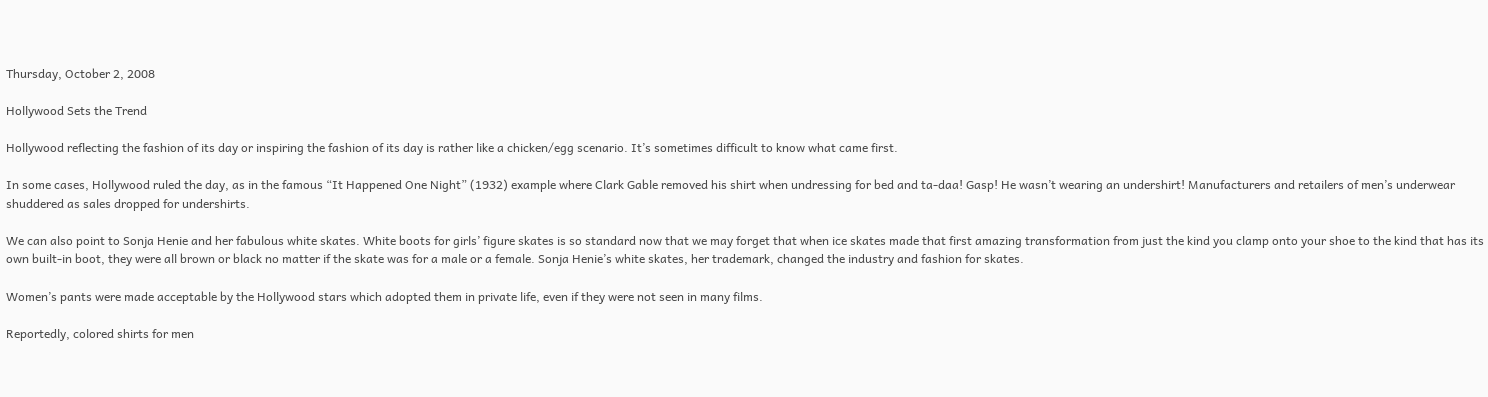Thursday, October 2, 2008

Hollywood Sets the Trend

Hollywood reflecting the fashion of its day or inspiring the fashion of its day is rather like a chicken/egg scenario. It’s sometimes difficult to know what came first.

In some cases, Hollywood ruled the day, as in the famous “It Happened One Night” (1932) example where Clark Gable removed his shirt when undressing for bed and ta-daa! Gasp! He wasn’t wearing an undershirt! Manufacturers and retailers of men’s underwear shuddered as sales dropped for undershirts.

We can also point to Sonja Henie and her fabulous white skates. White boots for girls’ figure skates is so standard now that we may forget that when ice skates made that first amazing transformation from just the kind you clamp onto your shoe to the kind that has its own built-in boot, they were all brown or black no matter if the skate was for a male or a female. Sonja Henie’s white skates, her trademark, changed the industry and fashion for skates.

Women’s pants were made acceptable by the Hollywood stars which adopted them in private life, even if they were not seen in many films.

Reportedly, colored shirts for men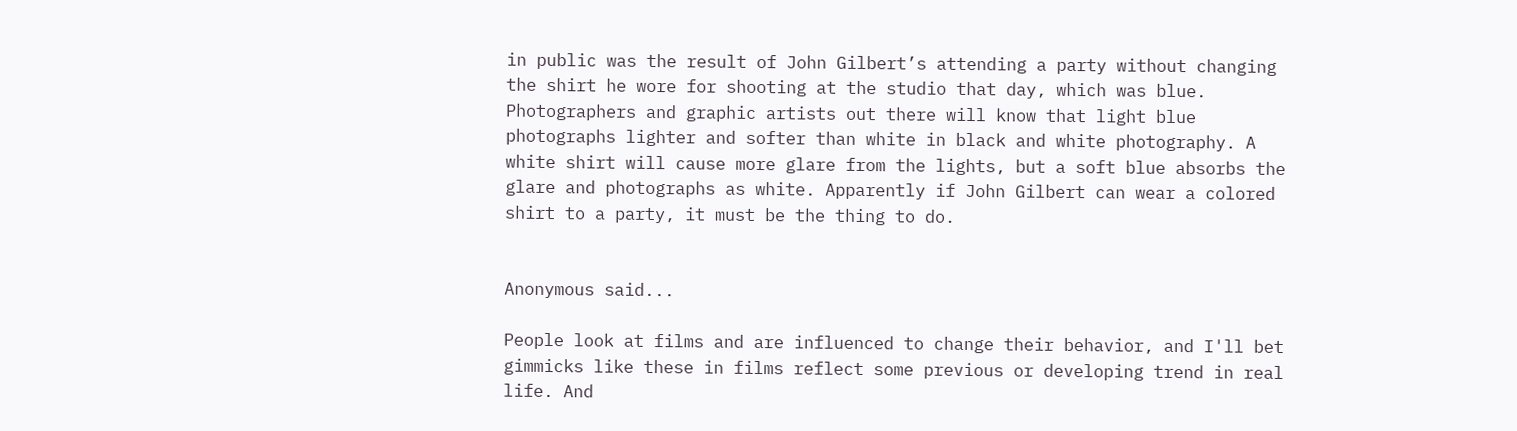in public was the result of John Gilbert’s attending a party without changing the shirt he wore for shooting at the studio that day, which was blue. Photographers and graphic artists out there will know that light blue photographs lighter and softer than white in black and white photography. A white shirt will cause more glare from the lights, but a soft blue absorbs the glare and photographs as white. Apparently if John Gilbert can wear a colored shirt to a party, it must be the thing to do.


Anonymous said...

People look at films and are influenced to change their behavior, and I'll bet gimmicks like these in films reflect some previous or developing trend in real life. And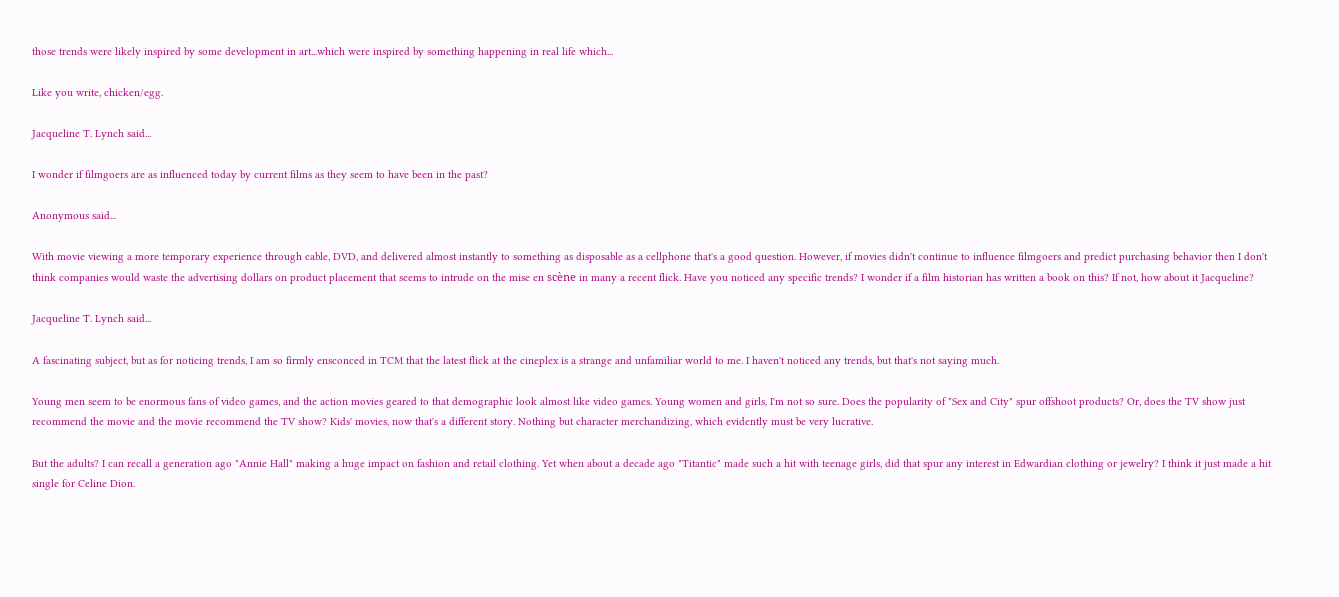those trends were likely inspired by some development in art...which were inspired by something happening in real life which...

Like you write, chicken/egg.

Jacqueline T. Lynch said...

I wonder if filmgoers are as influenced today by current films as they seem to have been in the past?

Anonymous said...

With movie viewing a more temporary experience through cable, DVD, and delivered almost instantly to something as disposable as a cellphone that's a good question. However, if movies didn't continue to influence filmgoers and predict purchasing behavior then I don't think companies would waste the advertising dollars on product placement that seems to intrude on the mise en scène in many a recent flick. Have you noticed any specific trends? I wonder if a film historian has written a book on this? If not, how about it Jacqueline?

Jacqueline T. Lynch said...

A fascinating subject, but as for noticing trends, I am so firmly ensconced in TCM that the latest flick at the cineplex is a strange and unfamiliar world to me. I haven't noticed any trends, but that's not saying much.

Young men seem to be enormous fans of video games, and the action movies geared to that demographic look almost like video games. Young women and girls, I'm not so sure. Does the popularity of "Sex and City" spur offshoot products? Or, does the TV show just recommend the movie and the movie recommend the TV show? Kids' movies, now that's a different story. Nothing but character merchandizing, which evidently must be very lucrative.

But the adults? I can recall a generation ago "Annie Hall" making a huge impact on fashion and retail clothing. Yet when about a decade ago "Titantic" made such a hit with teenage girls, did that spur any interest in Edwardian clothing or jewelry? I think it just made a hit single for Celine Dion.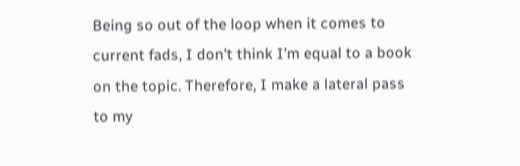Being so out of the loop when it comes to current fads, I don't think I'm equal to a book on the topic. Therefore, I make a lateral pass to my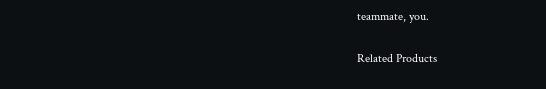teammate, you.

Related Products